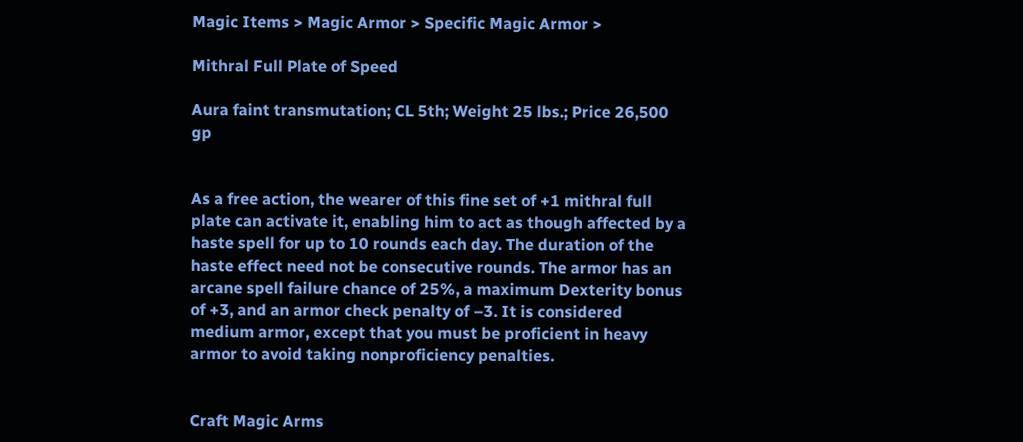Magic Items > Magic Armor > Specific Magic Armor >

Mithral Full Plate of Speed

Aura faint transmutation; CL 5th; Weight 25 lbs.; Price 26,500 gp


As a free action, the wearer of this fine set of +1 mithral full plate can activate it, enabling him to act as though affected by a haste spell for up to 10 rounds each day. The duration of the haste effect need not be consecutive rounds. The armor has an arcane spell failure chance of 25%, a maximum Dexterity bonus of +3, and an armor check penalty of –3. It is considered medium armor, except that you must be proficient in heavy armor to avoid taking nonproficiency penalties.


Craft Magic Arms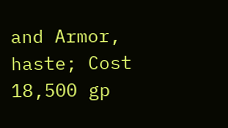and Armor, haste; Cost 18,500 gp